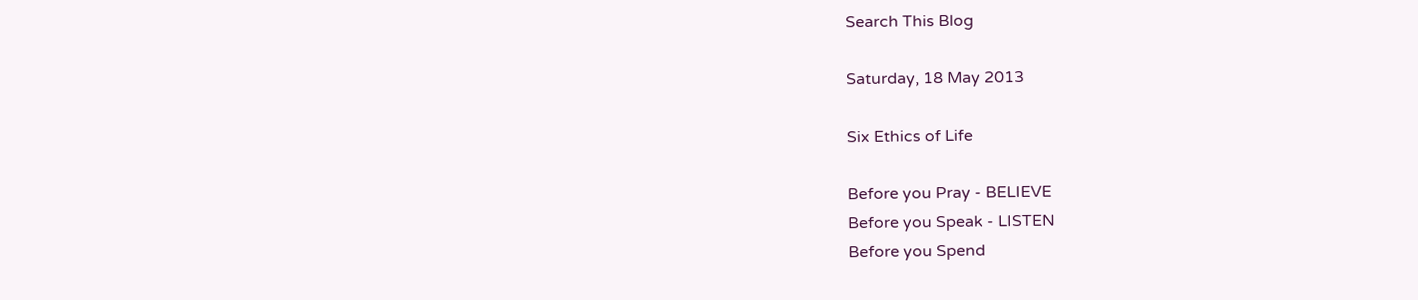Search This Blog

Saturday, 18 May 2013

Six Ethics of Life

Before you Pray - BELIEVE
Before you Speak - LISTEN
Before you Spend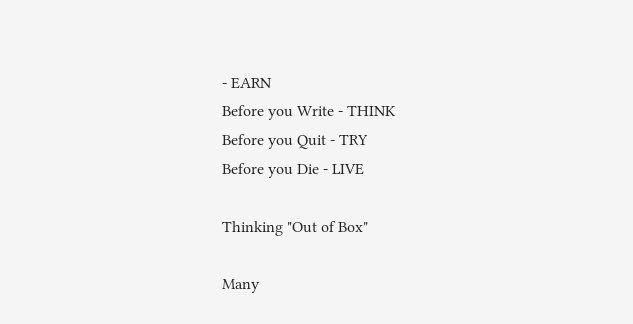- EARN
Before you Write - THINK
Before you Quit - TRY
Before you Die - LIVE

Thinking "Out of Box"

Many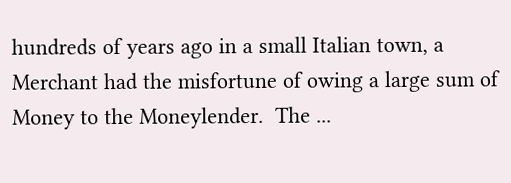hundreds of years ago in a small Italian town, a Merchant had the misfortune of owing a large sum of Money to the Moneylender.  The ...